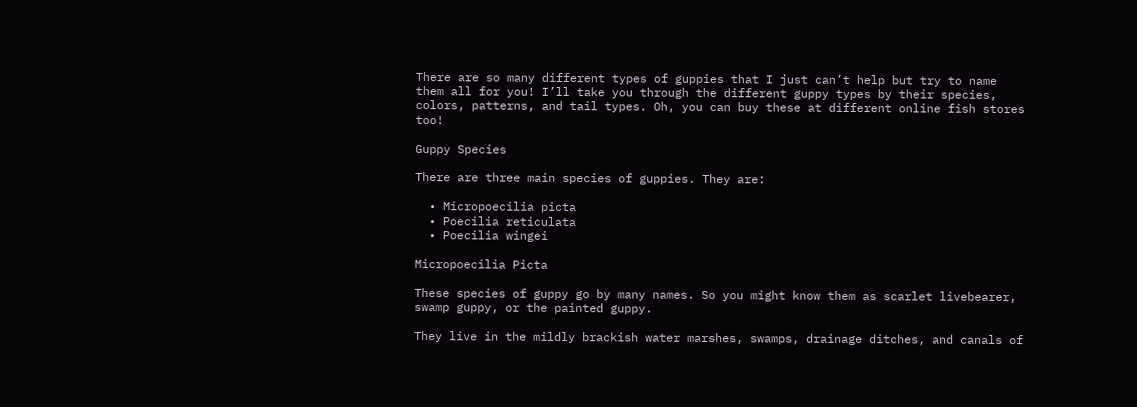There are so many different types of guppies that I just can’t help but try to name them all for you! I’ll take you through the different guppy types by their species, colors, patterns, and tail types. Oh, you can buy these at different online fish stores too!

Guppy Species

There are three main species of guppies. They are:

  • Micropoecilia picta
  • Poecilia reticulata
  • Poecilia wingei

Micropoecilia Picta

These species of guppy go by many names. So you might know them as scarlet livebearer, swamp guppy, or the painted guppy.

They live in the mildly brackish water marshes, swamps, drainage ditches, and canals of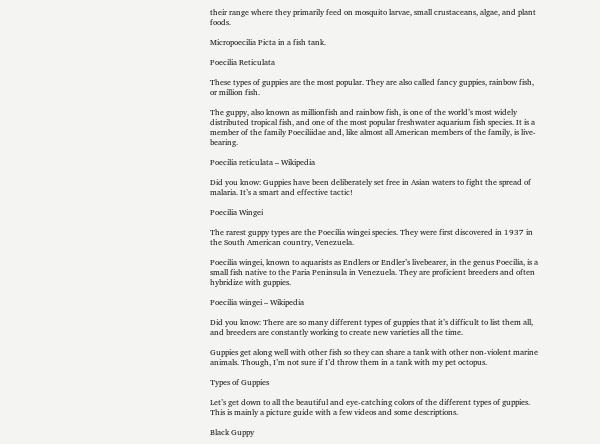their range where they primarily feed on mosquito larvae, small crustaceans, algae, and plant foods.

Micropoecilia Picta in a fish tank.

Poecilia Reticulata

These types of guppies are the most popular. They are also called fancy guppies, rainbow fish, or million fish.

The guppy, also known as millionfish and rainbow fish, is one of the world’s most widely distributed tropical fish, and one of the most popular freshwater aquarium fish species. It is a member of the family Poeciliidae and, like almost all American members of the family, is live-bearing.

Poecilia reticulata – Wikipedia

Did you know: Guppies have been deliberately set free in Asian waters to fight the spread of malaria. It’s a smart and effective tactic!

Poecilia Wingei

The rarest guppy types are the Poecilia wingei species. They were first discovered in 1937 in the South American country, Venezuela.

Poecilia wingei, known to aquarists as Endlers or Endler’s livebearer, in the genus Poecilia, is a small fish native to the Paria Peninsula in Venezuela. They are proficient breeders and often hybridize with guppies.

Poecilia wingei – Wikipedia

Did you know: There are so many different types of guppies that it’s difficult to list them all, and breeders are constantly working to create new varieties all the time.

Guppies get along well with other fish so they can share a tank with other non-violent marine animals. Though, I’m not sure if I’d throw them in a tank with my pet octopus.

Types of Guppies

Let’s get down to all the beautiful and eye-catching colors of the different types of guppies. This is mainly a picture guide with a few videos and some descriptions.

Black Guppy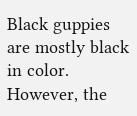Black guppies are mostly black in color. However, the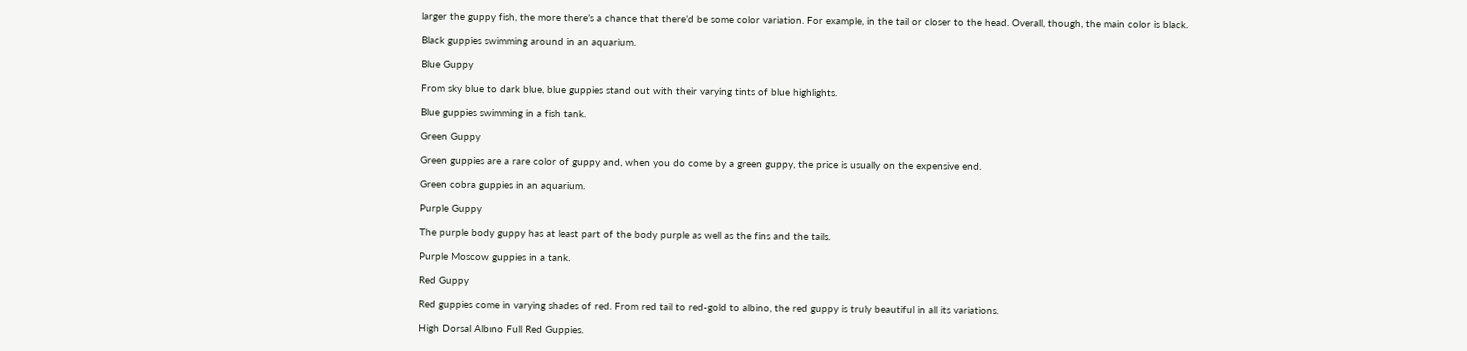larger the guppy fish, the more there’s a chance that there’d be some color variation. For example, in the tail or closer to the head. Overall, though, the main color is black.

Black guppies swimming around in an aquarium.

Blue Guppy

From sky blue to dark blue, blue guppies stand out with their varying tints of blue highlights.

Blue guppies swimming in a fish tank.

Green Guppy

Green guppies are a rare color of guppy and, when you do come by a green guppy, the price is usually on the expensive end.

Green cobra guppies in an aquarium.

Purple Guppy

The purple body guppy has at least part of the body purple as well as the fins and the tails.

Purple Moscow guppies in a tank.

Red Guppy

Red guppies come in varying shades of red. From red tail to red-gold to albino, the red guppy is truly beautiful in all its variations.

High Dorsal Albıno Full Red Guppies.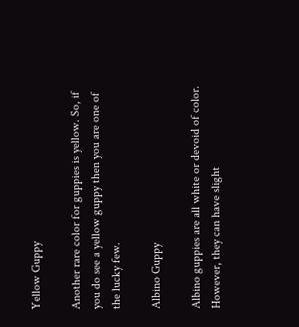Yellow Guppy

Another rare color for guppies is yellow. So, if you do see a yellow guppy then you are one of the lucky few.

Albino Guppy

Albino guppies are all white or devoid of color. However, they can have slight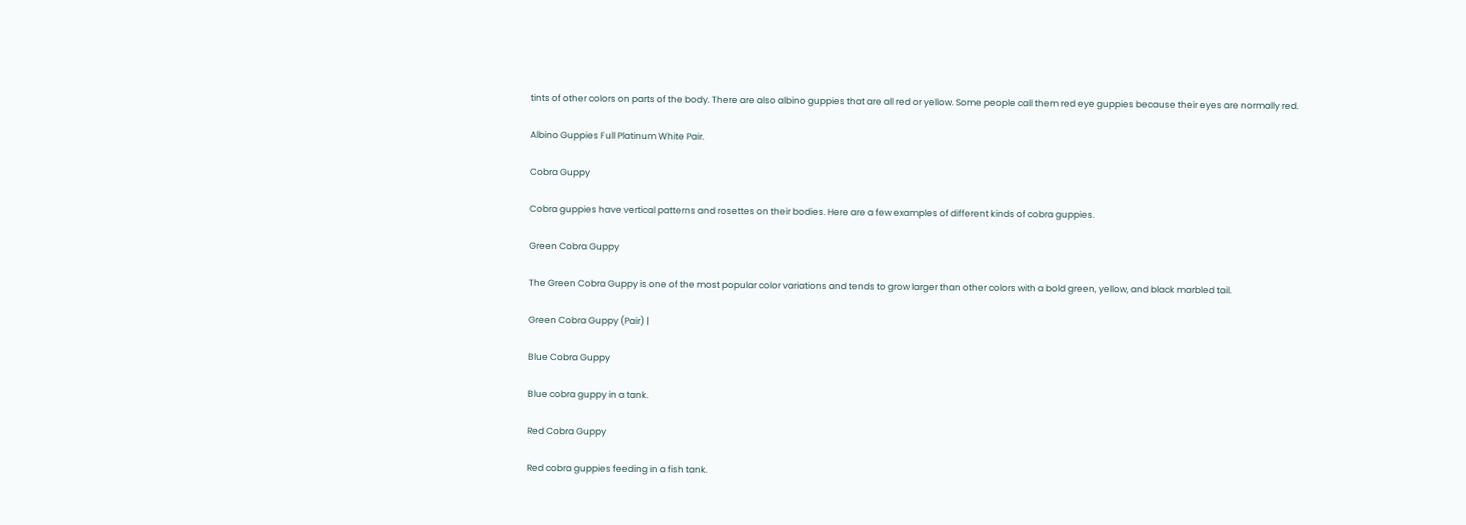tints of other colors on parts of the body. There are also albino guppies that are all red or yellow. Some people call them red eye guppies because their eyes are normally red.

Albino Guppies Full Platinum White Pair.

Cobra Guppy

Cobra guppies have vertical patterns and rosettes on their bodies. Here are a few examples of different kinds of cobra guppies.

Green Cobra Guppy

The Green Cobra Guppy is one of the most popular color variations and tends to grow larger than other colors with a bold green, yellow, and black marbled tail.

Green Cobra Guppy (Pair) |

Blue Cobra Guppy

Blue cobra guppy in a tank.

Red Cobra Guppy

Red cobra guppies feeding in a fish tank.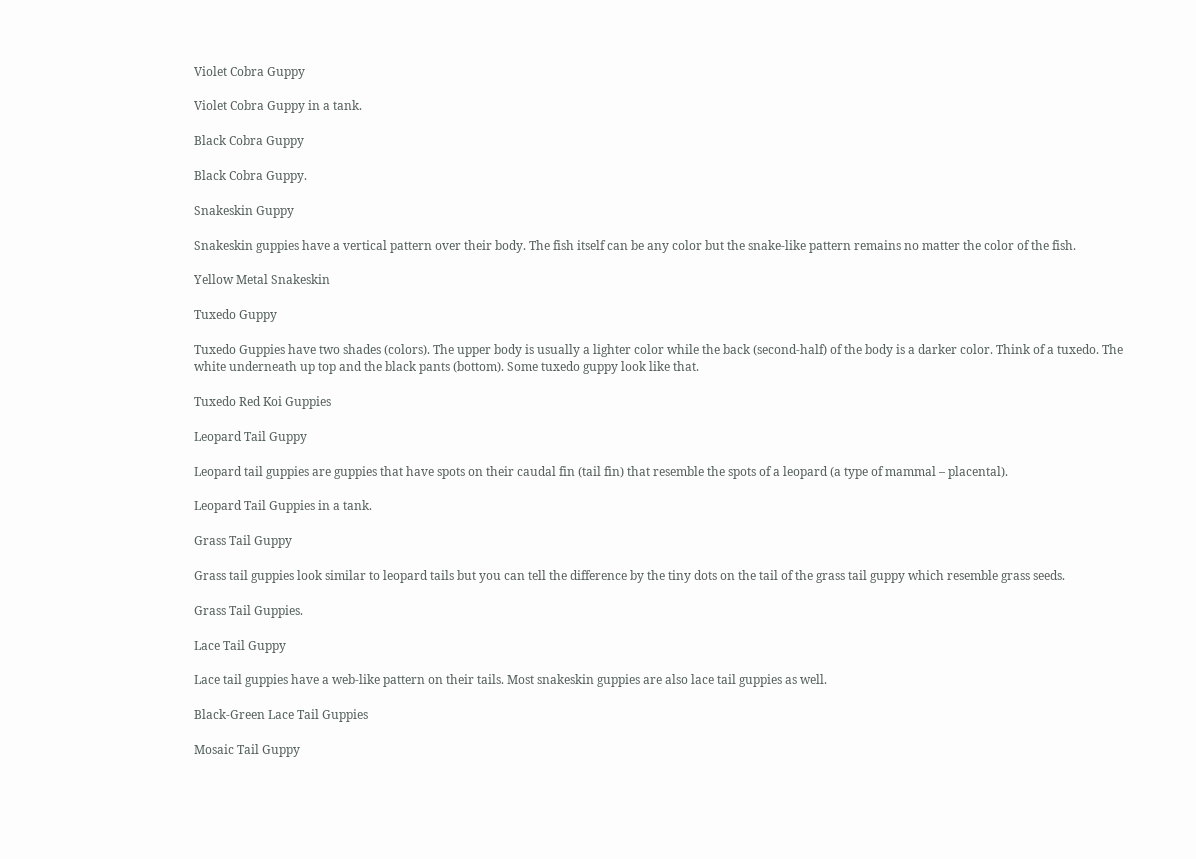Violet Cobra Guppy

Violet Cobra Guppy in a tank.

Black Cobra Guppy

Black Cobra Guppy.

Snakeskin Guppy

Snakeskin guppies have a vertical pattern over their body. The fish itself can be any color but the snake-like pattern remains no matter the color of the fish.

Yellow Metal Snakeskin

Tuxedo Guppy

Tuxedo Guppies have two shades (colors). The upper body is usually a lighter color while the back (second-half) of the body is a darker color. Think of a tuxedo. The white underneath up top and the black pants (bottom). Some tuxedo guppy look like that.

Tuxedo Red Koi Guppies

Leopard Tail Guppy

Leopard tail guppies are guppies that have spots on their caudal fin (tail fin) that resemble the spots of a leopard (a type of mammal – placental).

Leopard Tail Guppies in a tank.

Grass Tail Guppy

Grass tail guppies look similar to leopard tails but you can tell the difference by the tiny dots on the tail of the grass tail guppy which resemble grass seeds.

Grass Tail Guppies.

Lace Tail Guppy

Lace tail guppies have a web-like pattern on their tails. Most snakeskin guppies are also lace tail guppies as well.

Black-Green Lace Tail Guppies

Mosaic Tail Guppy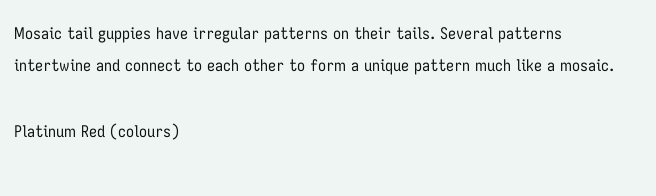Mosaic tail guppies have irregular patterns on their tails. Several patterns intertwine and connect to each other to form a unique pattern much like a mosaic.

Platinum Red (colours)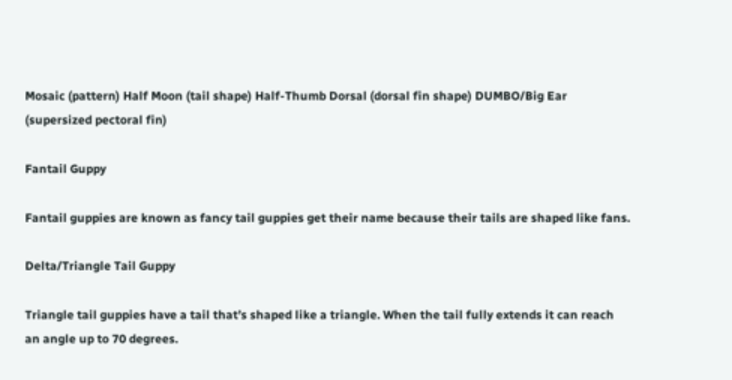Mosaic (pattern) Half Moon (tail shape) Half-Thumb Dorsal (dorsal fin shape) DUMBO/Big Ear (supersized pectoral fin)

Fantail Guppy

Fantail guppies are known as fancy tail guppies get their name because their tails are shaped like fans.

Delta/Triangle Tail Guppy

Triangle tail guppies have a tail that’s shaped like a triangle. When the tail fully extends it can reach an angle up to 70 degrees.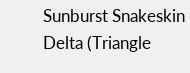Sunburst Snakeskin Delta (Triangle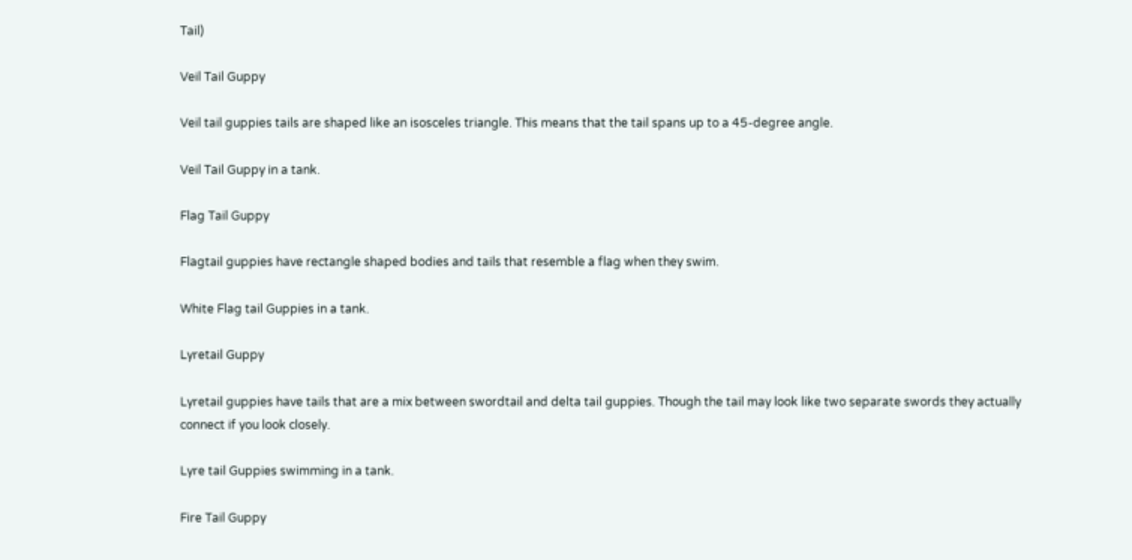Tail)

Veil Tail Guppy

Veil tail guppies tails are shaped like an isosceles triangle. This means that the tail spans up to a 45-degree angle.

Veil Tail Guppy in a tank.

Flag Tail Guppy

Flagtail guppies have rectangle shaped bodies and tails that resemble a flag when they swim.

White Flag tail Guppies in a tank.

Lyretail Guppy

Lyretail guppies have tails that are a mix between swordtail and delta tail guppies. Though the tail may look like two separate swords they actually connect if you look closely.

Lyre tail Guppies swimming in a tank.

Fire Tail Guppy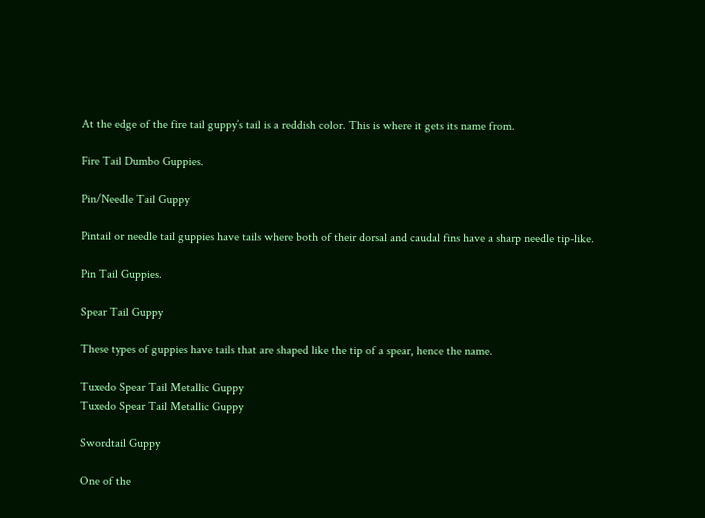At the edge of the fire tail guppy’s tail is a reddish color. This is where it gets its name from.

Fire Tail Dumbo Guppies.

Pin/Needle Tail Guppy

Pintail or needle tail guppies have tails where both of their dorsal and caudal fins have a sharp needle tip-like.

Pin Tail Guppies.

Spear Tail Guppy

These types of guppies have tails that are shaped like the tip of a spear, hence the name.

Tuxedo Spear Tail Metallic Guppy
Tuxedo Spear Tail Metallic Guppy

Swordtail Guppy

One of the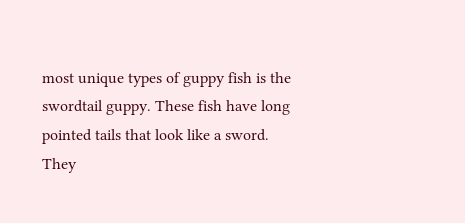most unique types of guppy fish is the swordtail guppy. These fish have long pointed tails that look like a sword. They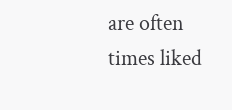are often times liked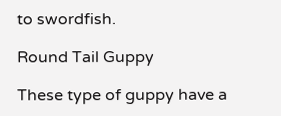to swordfish.

Round Tail Guppy

These type of guppy have a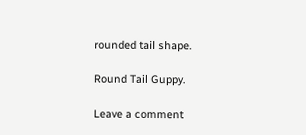rounded tail shape.

Round Tail Guppy.

Leave a comment